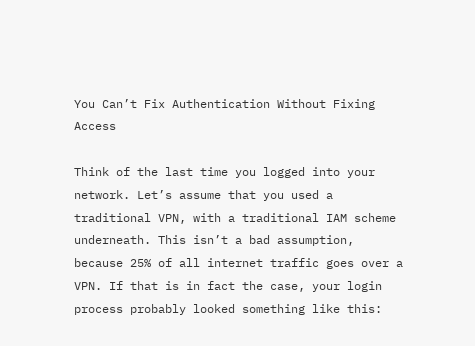You Can’t Fix Authentication Without Fixing Access

Think of the last time you logged into your network. Let’s assume that you used a traditional VPN, with a traditional IAM scheme underneath. This isn’t a bad assumption, because 25% of all internet traffic goes over a VPN. If that is in fact the case, your login process probably looked something like this: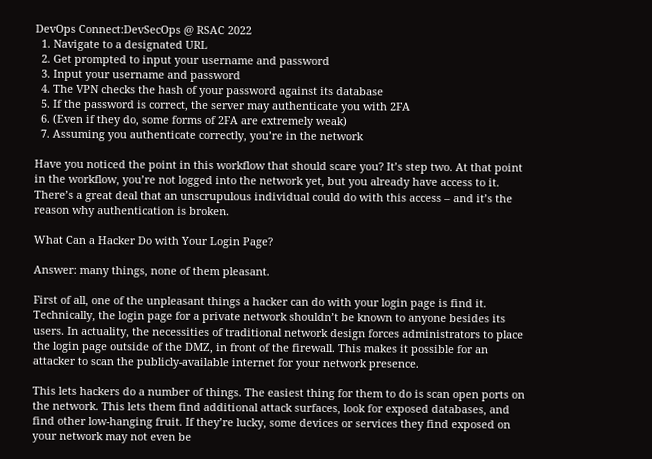DevOps Connect:DevSecOps @ RSAC 2022
  1. Navigate to a designated URL
  2. Get prompted to input your username and password
  3. Input your username and password
  4. The VPN checks the hash of your password against its database
  5. If the password is correct, the server may authenticate you with 2FA
  6. (Even if they do, some forms of 2FA are extremely weak)
  7. Assuming you authenticate correctly, you’re in the network

Have you noticed the point in this workflow that should scare you? It’s step two. At that point in the workflow, you’re not logged into the network yet, but you already have access to it. There’s a great deal that an unscrupulous individual could do with this access – and it’s the reason why authentication is broken.

What Can a Hacker Do with Your Login Page?

Answer: many things, none of them pleasant.

First of all, one of the unpleasant things a hacker can do with your login page is find it. Technically, the login page for a private network shouldn’t be known to anyone besides its users. In actuality, the necessities of traditional network design forces administrators to place the login page outside of the DMZ, in front of the firewall. This makes it possible for an attacker to scan the publicly-available internet for your network presence.

This lets hackers do a number of things. The easiest thing for them to do is scan open ports on the network. This lets them find additional attack surfaces, look for exposed databases, and find other low-hanging fruit. If they’re lucky, some devices or services they find exposed on your network may not even be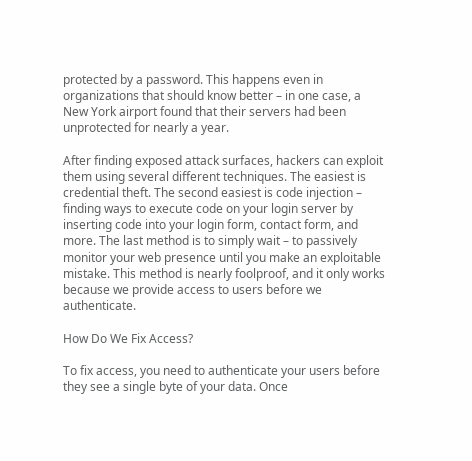protected by a password. This happens even in organizations that should know better – in one case, a New York airport found that their servers had been unprotected for nearly a year.

After finding exposed attack surfaces, hackers can exploit them using several different techniques. The easiest is credential theft. The second easiest is code injection – finding ways to execute code on your login server by inserting code into your login form, contact form, and more. The last method is to simply wait – to passively monitor your web presence until you make an exploitable mistake. This method is nearly foolproof, and it only works because we provide access to users before we authenticate.

How Do We Fix Access?

To fix access, you need to authenticate your users before they see a single byte of your data. Once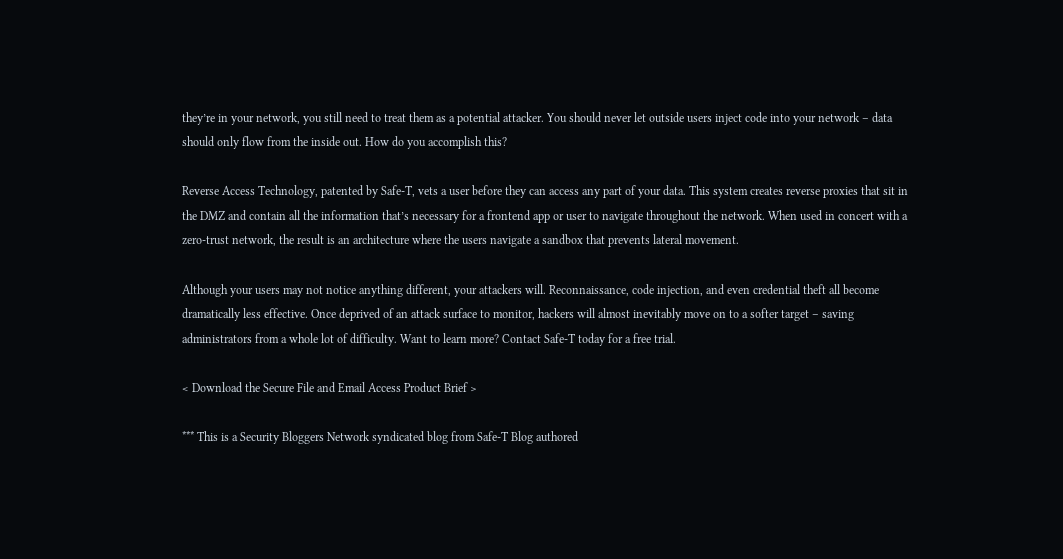they’re in your network, you still need to treat them as a potential attacker. You should never let outside users inject code into your network – data should only flow from the inside out. How do you accomplish this?

Reverse Access Technology, patented by Safe-T, vets a user before they can access any part of your data. This system creates reverse proxies that sit in the DMZ and contain all the information that’s necessary for a frontend app or user to navigate throughout the network. When used in concert with a zero-trust network, the result is an architecture where the users navigate a sandbox that prevents lateral movement.

Although your users may not notice anything different, your attackers will. Reconnaissance, code injection, and even credential theft all become dramatically less effective. Once deprived of an attack surface to monitor, hackers will almost inevitably move on to a softer target – saving administrators from a whole lot of difficulty. Want to learn more? Contact Safe-T today for a free trial.

< Download the Secure File and Email Access Product Brief >

*** This is a Security Bloggers Network syndicated blog from Safe-T Blog authored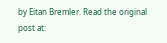by Eitan Bremler. Read the original post at: